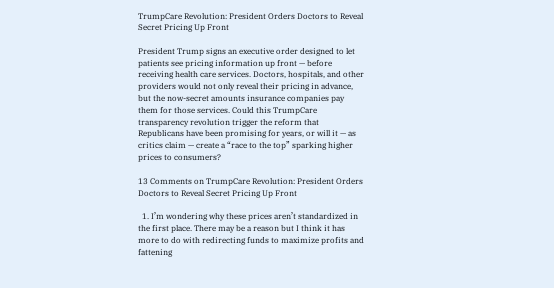TrumpCare Revolution: President Orders Doctors to Reveal Secret Pricing Up Front

President Trump signs an executive order designed to let patients see pricing information up front — before receiving health care services. Doctors, hospitals, and other providers would not only reveal their pricing in advance, but the now-secret amounts insurance companies pay them for those services. Could this TrumpCare transparency revolution trigger the reform that Republicans have been promising for years, or will it — as critics claim — create a “race to the top” sparking higher prices to consumers?

13 Comments on TrumpCare Revolution: President Orders Doctors to Reveal Secret Pricing Up Front

  1. I’m wondering why these prices aren’t standardized in the first place. There may be a reason but I think it has more to do with redirecting funds to maximize profits and fattening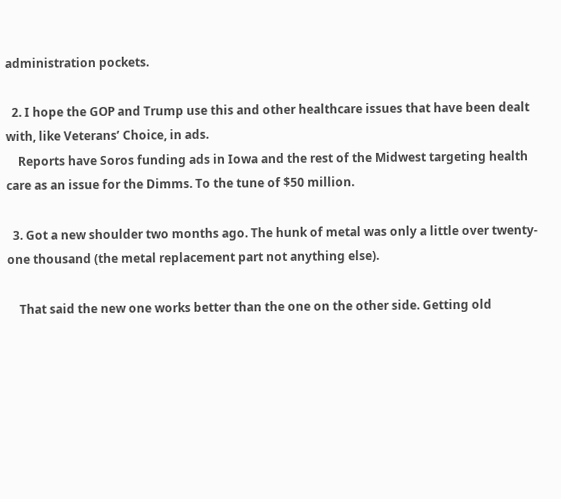administration pockets.

  2. I hope the GOP and Trump use this and other healthcare issues that have been dealt with, like Veterans’ Choice, in ads.
    Reports have Soros funding ads in Iowa and the rest of the Midwest targeting health care as an issue for the Dimms. To the tune of $50 million.

  3. Got a new shoulder two months ago. The hunk of metal was only a little over twenty-one thousand (the metal replacement part not anything else).

    That said the new one works better than the one on the other side. Getting old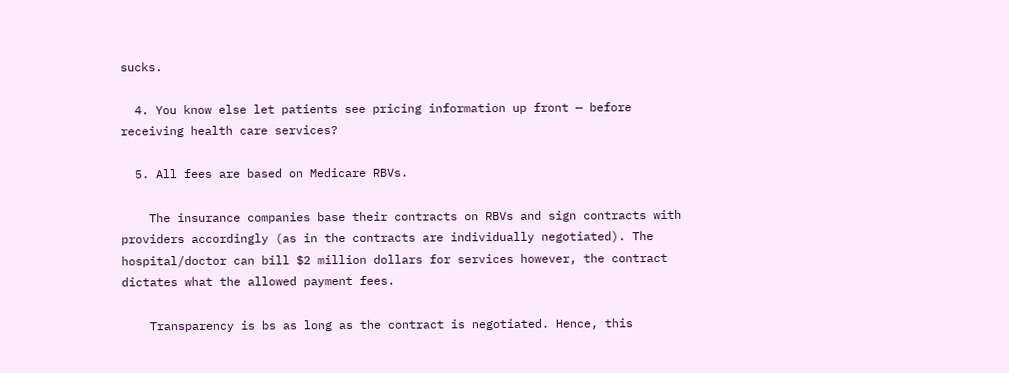sucks.

  4. You know else let patients see pricing information up front — before receiving health care services?

  5. All fees are based on Medicare RBVs.

    The insurance companies base their contracts on RBVs and sign contracts with providers accordingly (as in the contracts are individually negotiated). The hospital/doctor can bill $2 million dollars for services however, the contract dictates what the allowed payment fees.

    Transparency is bs as long as the contract is negotiated. Hence, this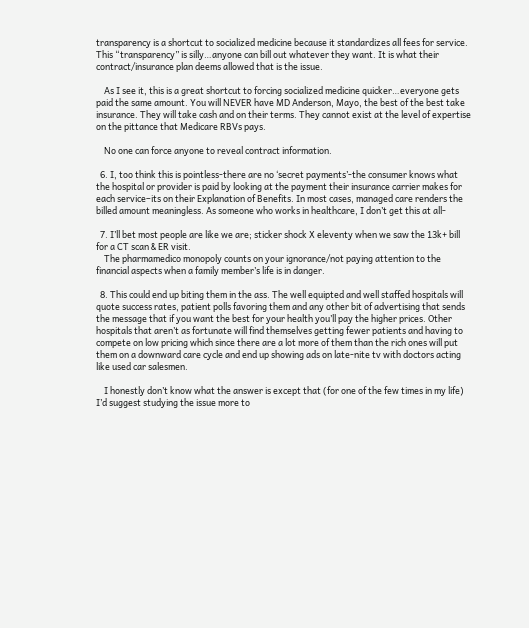transparency is a shortcut to socialized medicine because it standardizes all fees for service. This “transparency” is silly…anyone can bill out whatever they want. It is what their contract/insurance plan deems allowed that is the issue.

    As I see it, this is a great shortcut to forcing socialized medicine quicker…everyone gets paid the same amount. You will NEVER have MD Anderson, Mayo, the best of the best take insurance. They will take cash and on their terms. They cannot exist at the level of expertise on the pittance that Medicare RBVs pays.

    No one can force anyone to reveal contract information.

  6. I, too think this is pointless-there are no ‘secret payments’-the consumer knows what the hospital or provider is paid by looking at the payment their insurance carrier makes for each service–its on their Explanation of Benefits. In most cases, managed care renders the billed amount meaningless. As someone who works in healthcare, I don’t get this at all-

  7. I’ll bet most people are like we are; sticker shock X eleventy when we saw the 13k+ bill for a CT scan & ER visit.
    The pharmamedico monopoly counts on your ignorance/not paying attention to the financial aspects when a family member’s life is in danger.

  8. This could end up biting them in the ass. The well equipted and well staffed hospitals will quote success rates, patient polls favoring them and any other bit of advertising that sends the message that if you want the best for your health you’ll pay the higher prices. Other hospitals that aren’t as fortunate will find themselves getting fewer patients and having to compete on low pricing which since there are a lot more of them than the rich ones will put them on a downward care cycle and end up showing ads on late-nite tv with doctors acting like used car salesmen.

    I honestly don’t know what the answer is except that (for one of the few times in my life) I’d suggest studying the issue more to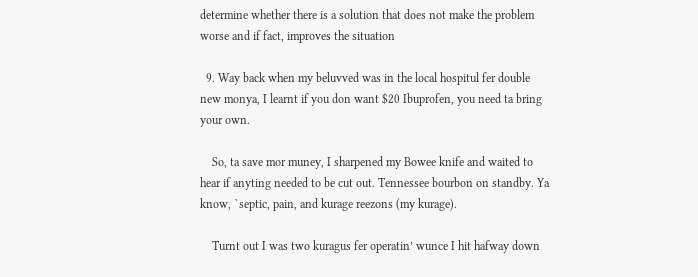determine whether there is a solution that does not make the problem worse and if fact, improves the situation

  9. Way back when my beluvved was in the local hospitul fer double new monya, I learnt if you don want $20 Ibuprofen, you need ta bring your own.

    So, ta save mor muney, I sharpened my Bowee knife and waited to hear if anyting needed to be cut out. Tennessee bourbon on standby. Ya know, `septic, pain, and kurage reezons (my kurage).

    Turnt out I was two kuragus fer operatin’ wunce I hit hafway down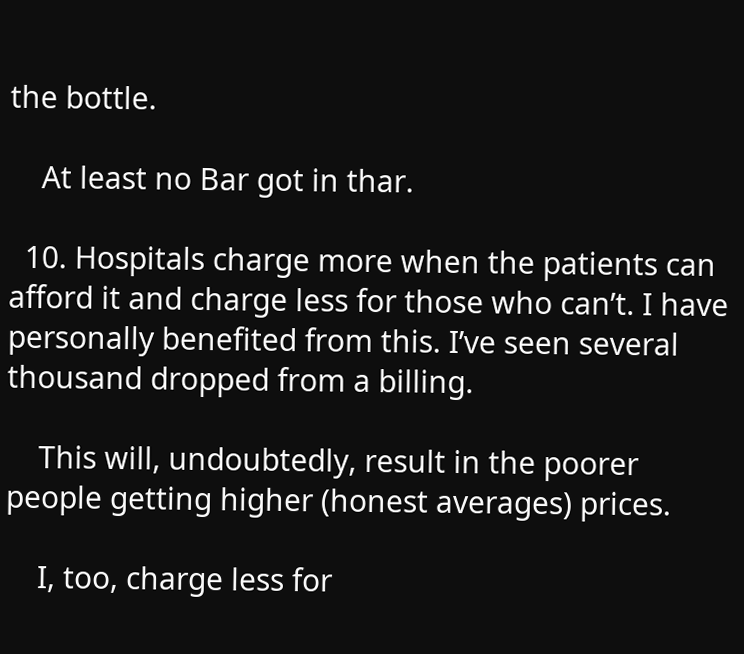the bottle.

    At least no Bar got in thar.

  10. Hospitals charge more when the patients can afford it and charge less for those who can’t. I have personally benefited from this. I’ve seen several thousand dropped from a billing.

    This will, undoubtedly, result in the poorer people getting higher (honest averages) prices.

    I, too, charge less for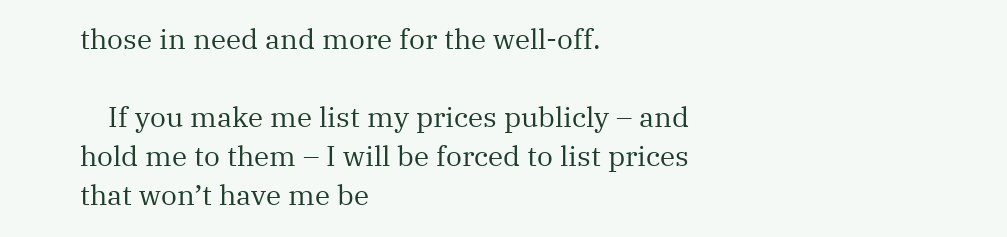those in need and more for the well-off.

    If you make me list my prices publicly – and hold me to them – I will be forced to list prices that won’t have me be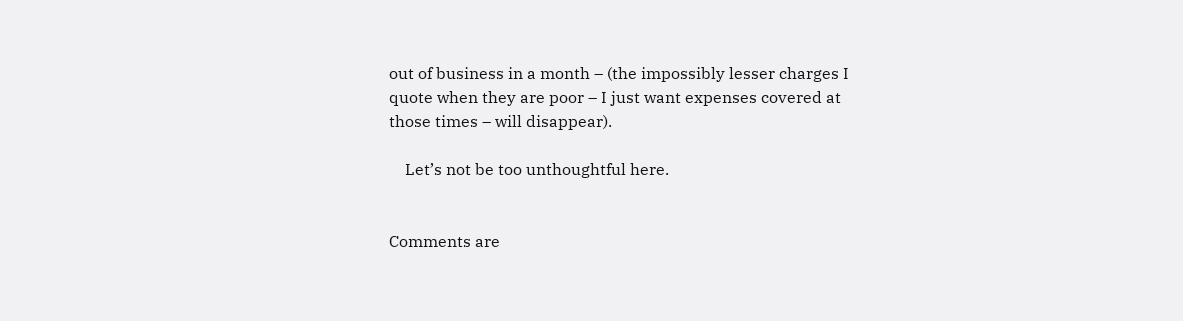out of business in a month – (the impossibly lesser charges I quote when they are poor – I just want expenses covered at those times – will disappear).

    Let’s not be too unthoughtful here.


Comments are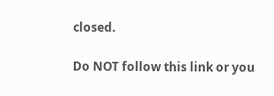closed.

Do NOT follow this link or you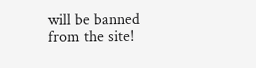will be banned from the site!